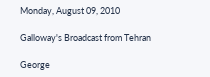Monday, August 09, 2010

Galloway's Broadcast from Tehran

George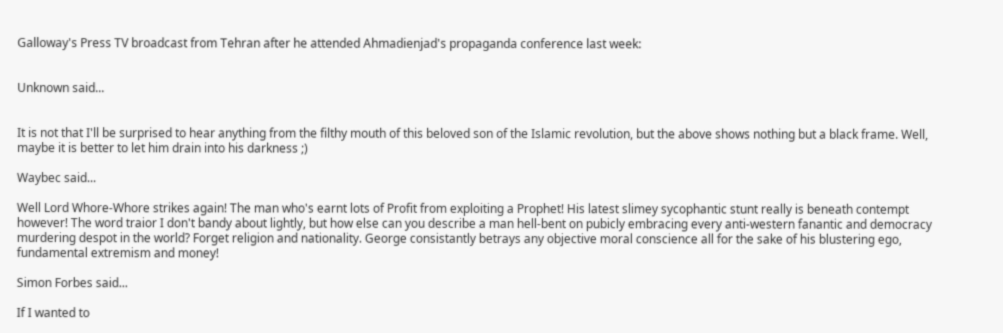Galloway's Press TV broadcast from Tehran after he attended Ahmadienjad's propaganda conference last week:


Unknown said...


It is not that I'll be surprised to hear anything from the filthy mouth of this beloved son of the Islamic revolution, but the above shows nothing but a black frame. Well, maybe it is better to let him drain into his darkness ;)

Waybec said...

Well Lord Whore-Whore strikes again! The man who's earnt lots of Profit from exploiting a Prophet! His latest slimey sycophantic stunt really is beneath contempt however! The word traior I don't bandy about lightly, but how else can you describe a man hell-bent on pubicly embracing every anti-western fanantic and democracy murdering despot in the world? Forget religion and nationality. George consistantly betrays any objective moral conscience all for the sake of his blustering ego, fundamental extremism and money!

Simon Forbes said...

If I wanted to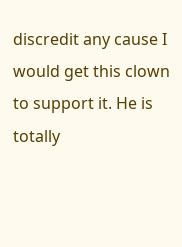discredit any cause I would get this clown to support it. He is totally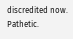discredited now. Pathetic.